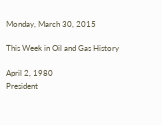Monday, March 30, 2015

This Week in Oil and Gas History

April 2, 1980
President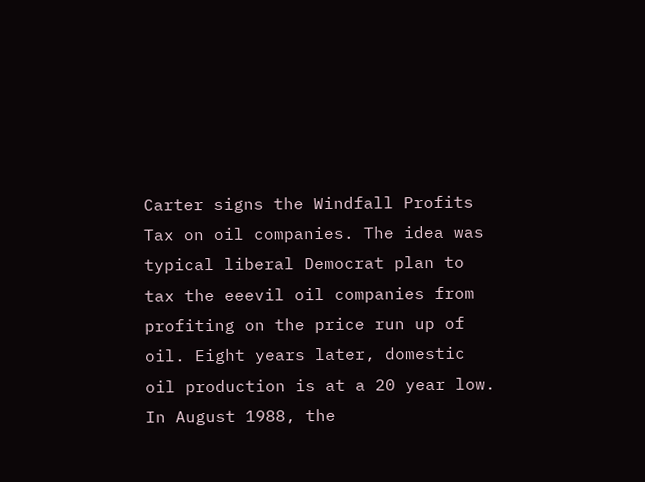Carter signs the Windfall Profits Tax on oil companies. The idea was typical liberal Democrat plan to tax the eeevil oil companies from profiting on the price run up of oil. Eight years later, domestic oil production is at a 20 year low. In August 1988, the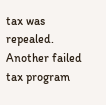tax was repealed. Another failed tax program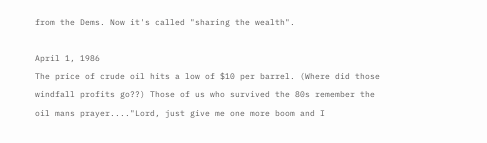from the Dems. Now it's called "sharing the wealth".

April 1, 1986
The price of crude oil hits a low of $10 per barrel. (Where did those windfall profits go??) Those of us who survived the 80s remember the oil mans prayer...."Lord, just give me one more boom and I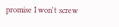promise I won't screw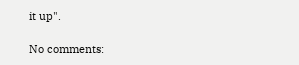it up".

No comments: